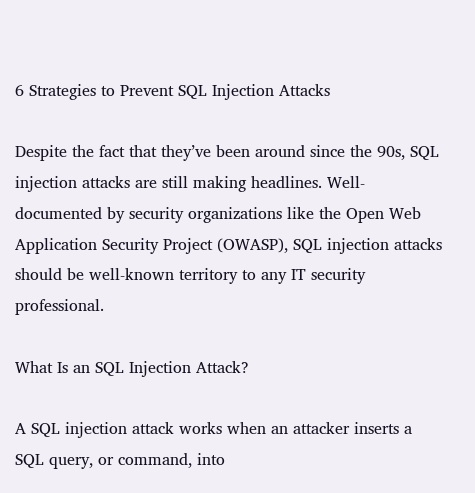6 Strategies to Prevent SQL Injection Attacks

Despite the fact that they’ve been around since the 90s, SQL injection attacks are still making headlines. Well-documented by security organizations like the Open Web Application Security Project (OWASP), SQL injection attacks should be well-known territory to any IT security professional.

What Is an SQL Injection Attack?

A SQL injection attack works when an attacker inserts a SQL query, or command, into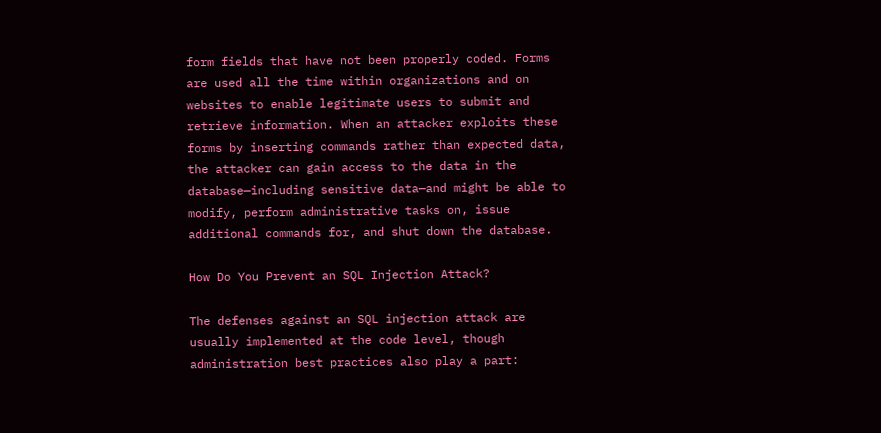form fields that have not been properly coded. Forms are used all the time within organizations and on websites to enable legitimate users to submit and retrieve information. When an attacker exploits these forms by inserting commands rather than expected data, the attacker can gain access to the data in the database—including sensitive data—and might be able to modify, perform administrative tasks on, issue additional commands for, and shut down the database.

How Do You Prevent an SQL Injection Attack?

The defenses against an SQL injection attack are usually implemented at the code level, though administration best practices also play a part: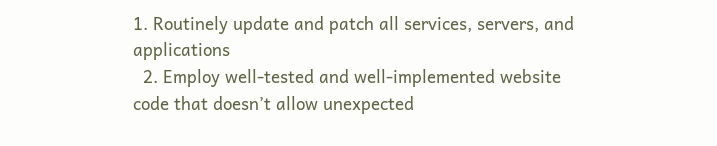1. Routinely update and patch all services, servers, and applications
  2. Employ well-tested and well-implemented website code that doesn’t allow unexpected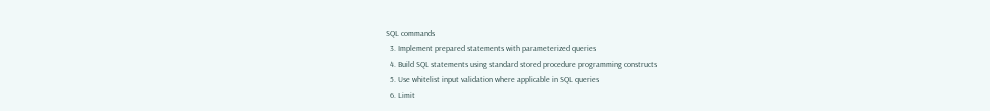SQL commands
  3. Implement prepared statements with parameterized queries
  4. Build SQL statements using standard stored procedure programming constructs
  5. Use whitelist input validation where applicable in SQL queries
  6. Limit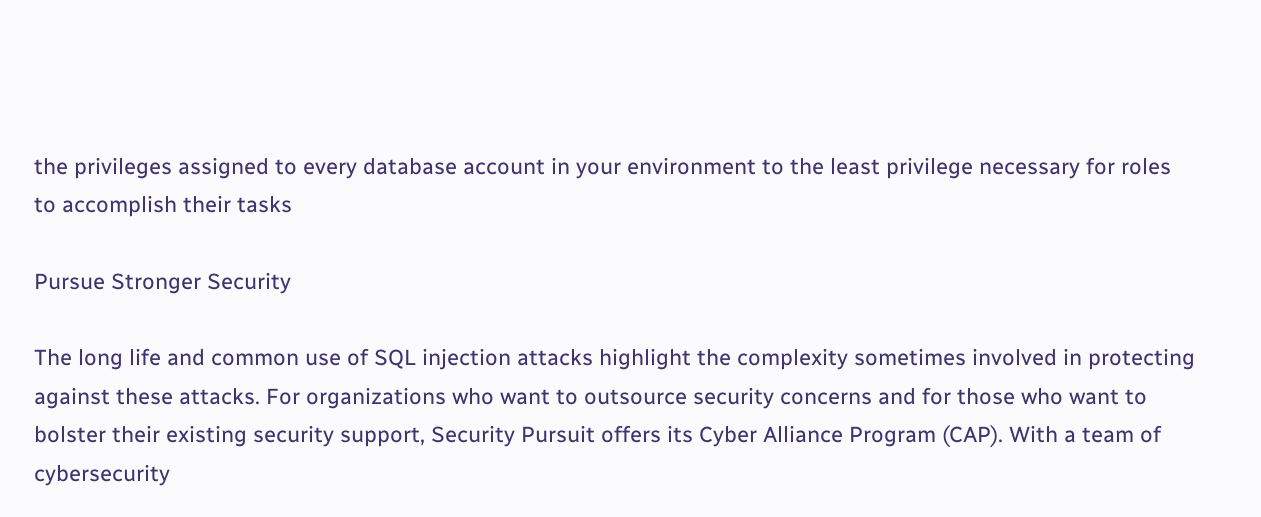the privileges assigned to every database account in your environment to the least privilege necessary for roles to accomplish their tasks

Pursue Stronger Security

The long life and common use of SQL injection attacks highlight the complexity sometimes involved in protecting against these attacks. For organizations who want to outsource security concerns and for those who want to bolster their existing security support, Security Pursuit offers its Cyber Alliance Program (CAP). With a team of cybersecurity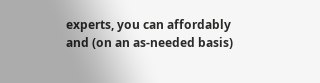experts, you can affordably and (on an as-needed basis)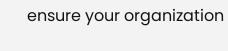ensure your organization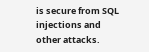is secure from SQL injections and other attacks.